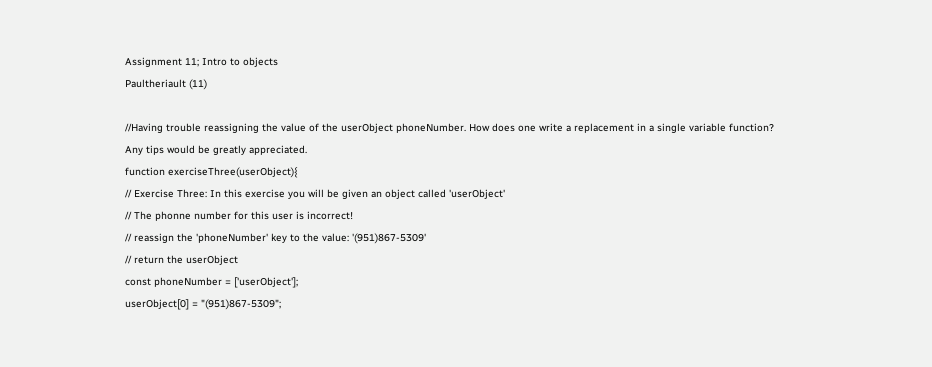Assignment 11; Intro to objects
Paultheriault (11)

//Having trouble reassigning the value of the userObject phoneNumber. How does one write a replacement in a single variable function?
Any tips would be greatly appreciated.
function exerciseThree(userObject){
// Exercise Three: In this exercise you will be given an object called 'userObject'
// The phonne number for this user is incorrect!
// reassign the 'phoneNumber' key to the value: '(951)867-5309'
// return the userObject
const phoneNumber = ['userObject'];
userObject[0] = "(951)867-5309";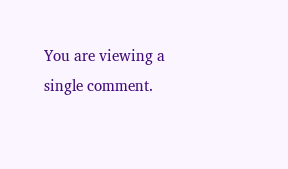You are viewing a single comment.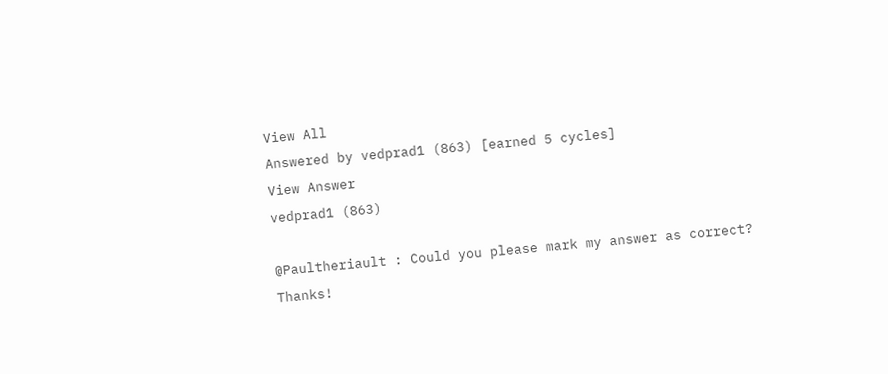View All
Answered by vedprad1 (863) [earned 5 cycles]
View Answer
vedprad1 (863)

@Paultheriault : Could you please mark my answer as correct? Thanks!